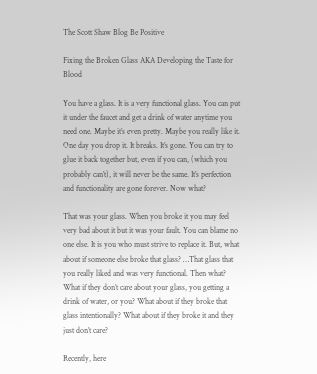The Scott Shaw Blog Be Positive

Fixing the Broken Glass AKA Developing the Taste for Blood

You have a glass. It is a very functional glass. You can put it under the faucet and get a drink of water anytime you need one. Maybe it’s even pretty. Maybe you really like it. One day you drop it. It breaks. It’s gone. You can try to glue it back together but, even if you can, (which you probably can’t), it will never be the same. It’s perfection and functionality are gone forever. Now what?

That was your glass. When you broke it you may feel very bad about it but it was your fault. You can blame no one else. It is you who must strive to replace it. But, what about if someone else broke that glass? …That glass that you really liked and was very functional. Then what? What if they don’t care about your glass, you getting a drink of water, or you? What about if they broke that glass intentionally? What about if they broke it and they just don’t care?

Recently, here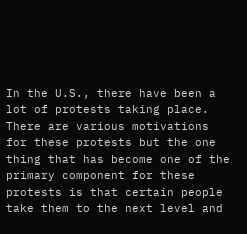In the U.S., there have been a lot of protests taking place. There are various motivations for these protests but the one thing that has become one of the primary component for these protests is that certain people take them to the next level and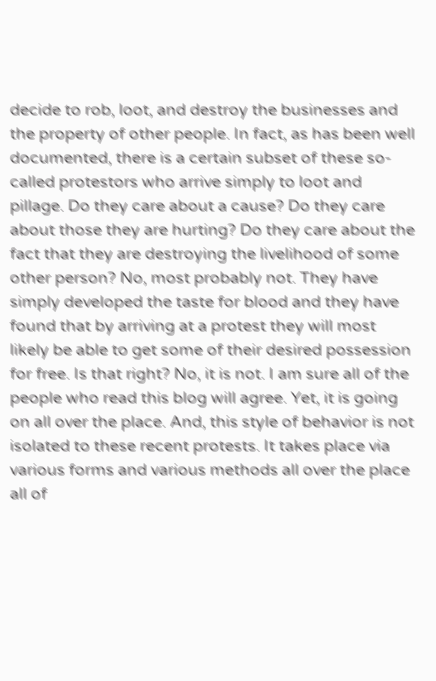decide to rob, loot, and destroy the businesses and the property of other people. In fact, as has been well documented, there is a certain subset of these so-called protestors who arrive simply to loot and pillage. Do they care about a cause? Do they care about those they are hurting? Do they care about the fact that they are destroying the livelihood of some other person? No, most probably not. They have simply developed the taste for blood and they have found that by arriving at a protest they will most likely be able to get some of their desired possession for free. Is that right? No, it is not. I am sure all of the people who read this blog will agree. Yet, it is going on all over the place. And, this style of behavior is not isolated to these recent protests. It takes place via various forms and various methods all over the place all of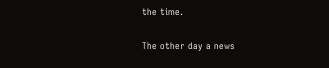the time.

The other day a news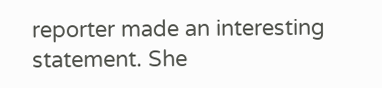reporter made an interesting statement. She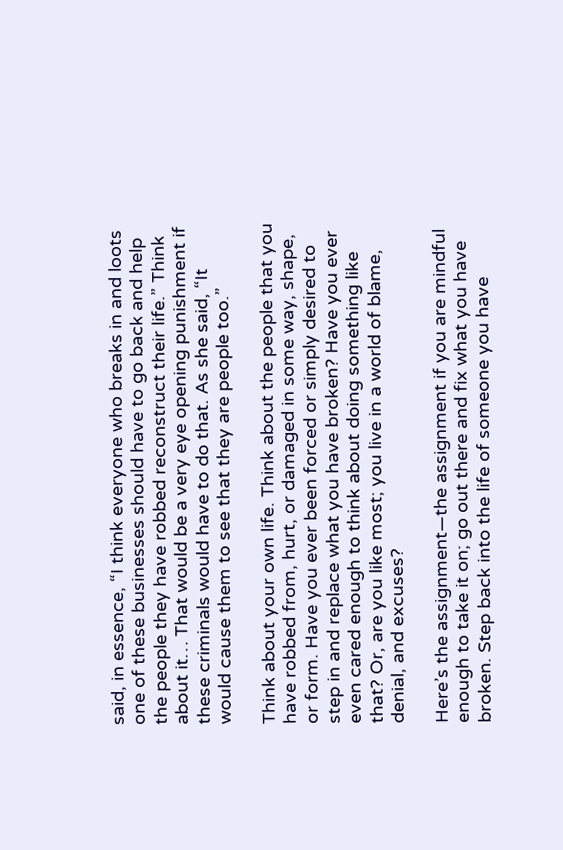said, in essence, “I think everyone who breaks in and loots one of these businesses should have to go back and help the people they have robbed reconstruct their life.” Think about it… That would be a very eye opening punishment if these criminals would have to do that. As she said, “It would cause them to see that they are people too.”

Think about your own life. Think about the people that you have robbed from, hurt, or damaged in some way, shape, or form. Have you ever been forced or simply desired to step in and replace what you have broken? Have you ever even cared enough to think about doing something like that? Or, are you like most; you live in a world of blame, denial, and excuses?

Here’s the assignment—the assignment if you are mindful enough to take it on; go out there and fix what you have broken. Step back into the life of someone you have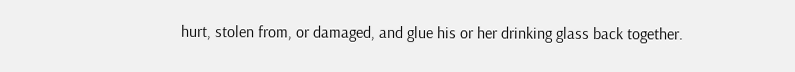hurt, stolen from, or damaged, and glue his or her drinking glass back together.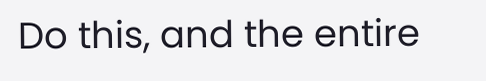Do this, and the entire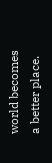world becomes a better place.